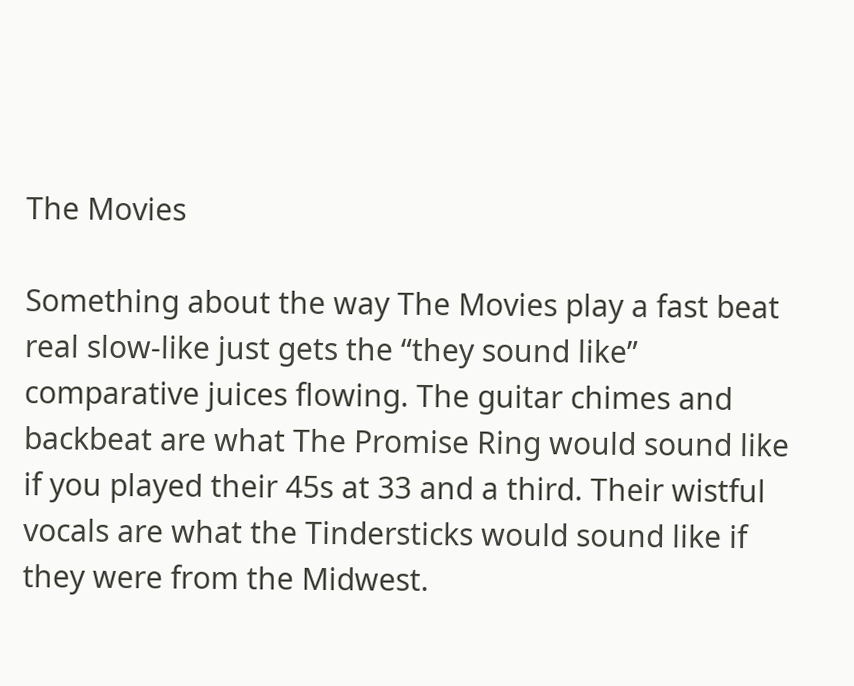The Movies

Something about the way The Movies play a fast beat real slow-like just gets the “they sound like” comparative juices flowing. The guitar chimes and backbeat are what The Promise Ring would sound like if you played their 45s at 33 and a third. Their wistful vocals are what the Tindersticks would sound like if they were from the Midwest.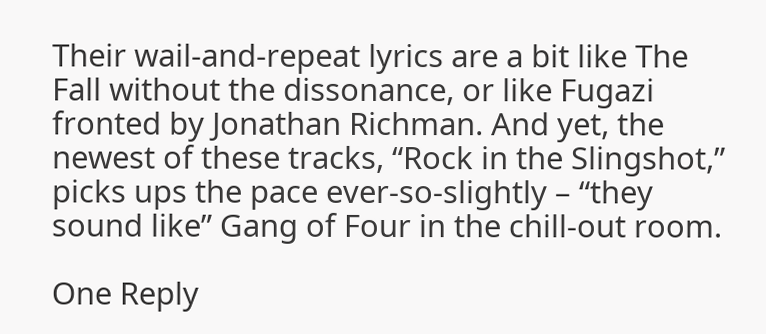Their wail-and-repeat lyrics are a bit like The Fall without the dissonance, or like Fugazi fronted by Jonathan Richman. And yet, the newest of these tracks, “Rock in the Slingshot,” picks ups the pace ever-so-slightly – “they sound like” Gang of Four in the chill-out room.

One Reply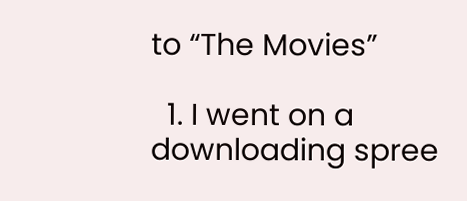to “The Movies”

  1. I went on a downloading spree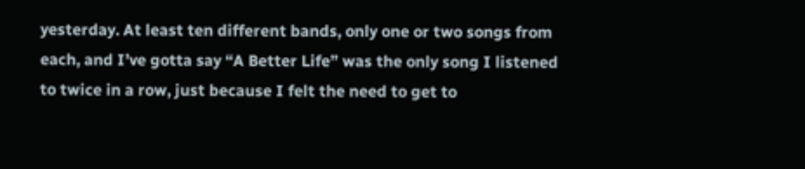yesterday. At least ten different bands, only one or two songs from each, and I’ve gotta say “A Better Life” was the only song I listened to twice in a row, just because I felt the need to get to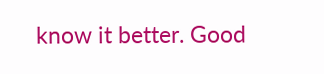know it better. Good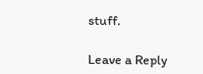stuff.

Leave a Reply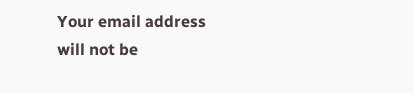Your email address will not be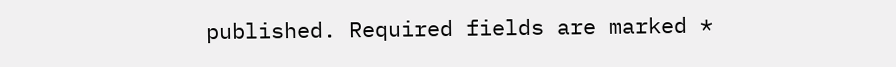published. Required fields are marked *